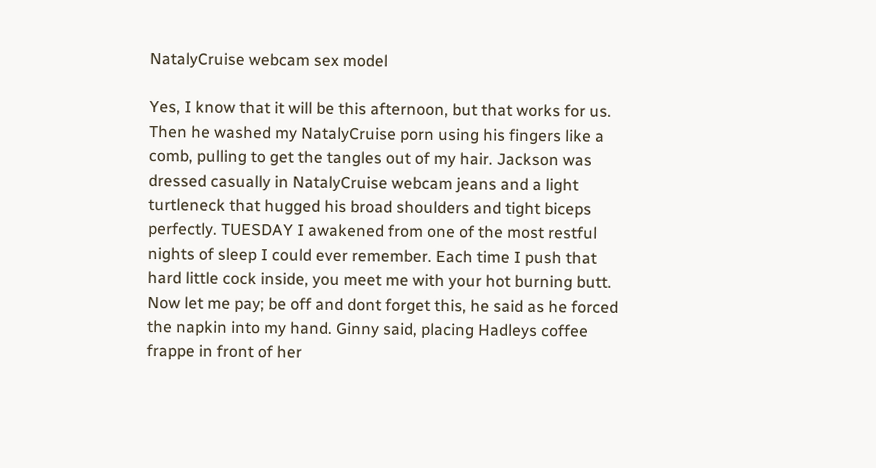NatalyCruise webcam sex model

Yes, I know that it will be this afternoon, but that works for us. Then he washed my NatalyCruise porn using his fingers like a comb, pulling to get the tangles out of my hair. Jackson was dressed casually in NatalyCruise webcam jeans and a light turtleneck that hugged his broad shoulders and tight biceps perfectly. TUESDAY I awakened from one of the most restful nights of sleep I could ever remember. Each time I push that hard little cock inside, you meet me with your hot burning butt. Now let me pay; be off and dont forget this, he said as he forced the napkin into my hand. Ginny said, placing Hadleys coffee frappe in front of her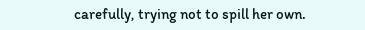carefully, trying not to spill her own.